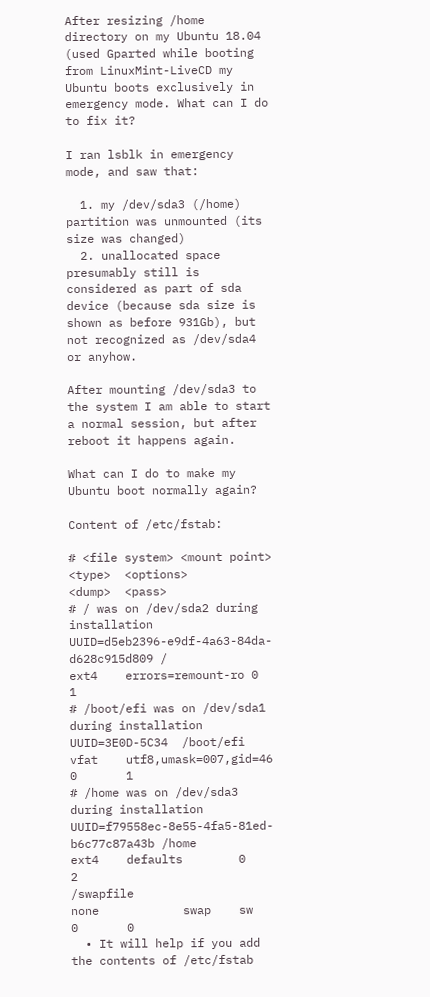After resizing /home directory on my Ubuntu 18.04 (used Gparted while booting from LinuxMint-LiveCD my Ubuntu boots exclusively in emergency mode. What can I do to fix it?

I ran lsblk in emergency mode, and saw that:

  1. my /dev/sda3 (/home) partition was unmounted (its size was changed)
  2. unallocated space presumably still is considered as part of sda device (because sda size is shown as before 931Gb), but not recognized as /dev/sda4 or anyhow.

After mounting /dev/sda3 to the system I am able to start a normal session, but after reboot it happens again.

What can I do to make my Ubuntu boot normally again?

Content of /etc/fstab:

# <file system> <mount point>   <type>  <options>       <dump>  <pass>
# / was on /dev/sda2 during installation
UUID=d5eb2396-e9df-4a63-84da-d628c915d809 /               ext4    errors=remount-ro 0       1
# /boot/efi was on /dev/sda1 during installation
UUID=3E0D-5C34  /boot/efi       vfat    utf8,umask=007,gid=46 0       1
# /home was on /dev/sda3 during installation
UUID=f79558ec-8e55-4fa5-81ed-b6c77c87a43b /home           ext4    defaults        0       2
/swapfile                                 none            swap    sw              0       0
  • It will help if you add the contents of /etc/fstab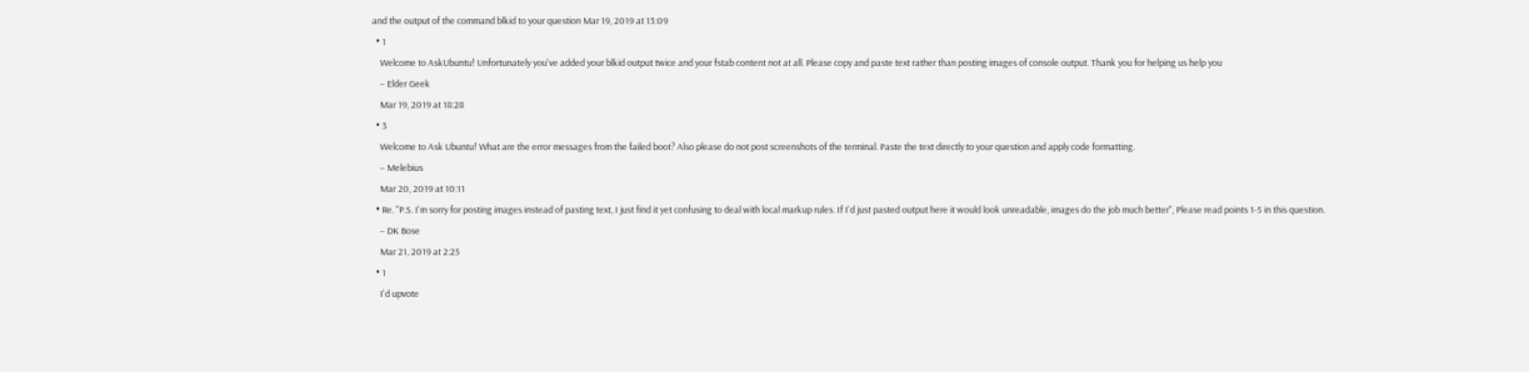and the output of the command blkid to your question Mar 19, 2019 at 13:09
  • 1
    Welcome to AskUbuntu! Unfortunately you've added your blkid output twice and your fstab content not at all. Please copy and paste text rather than posting images of console output. Thank you for helping us help you
    – Elder Geek
    Mar 19, 2019 at 18:28
  • 3
    Welcome to Ask Ubuntu! What are the error messages from the failed boot? Also please do not post screenshots of the terminal. Paste the text directly to your question and apply code formatting.
    – Melebius
    Mar 20, 2019 at 10:11
  • Re. "P.S. I'm sorry for posting images instead of pasting text, I just find it yet confusing to deal with local markup rules. If I'd just pasted output here it would look unreadable, images do the job much better", Please read points 1-5 in this question.
    – DK Bose
    Mar 21, 2019 at 2:25
  • 1
    I'd upvote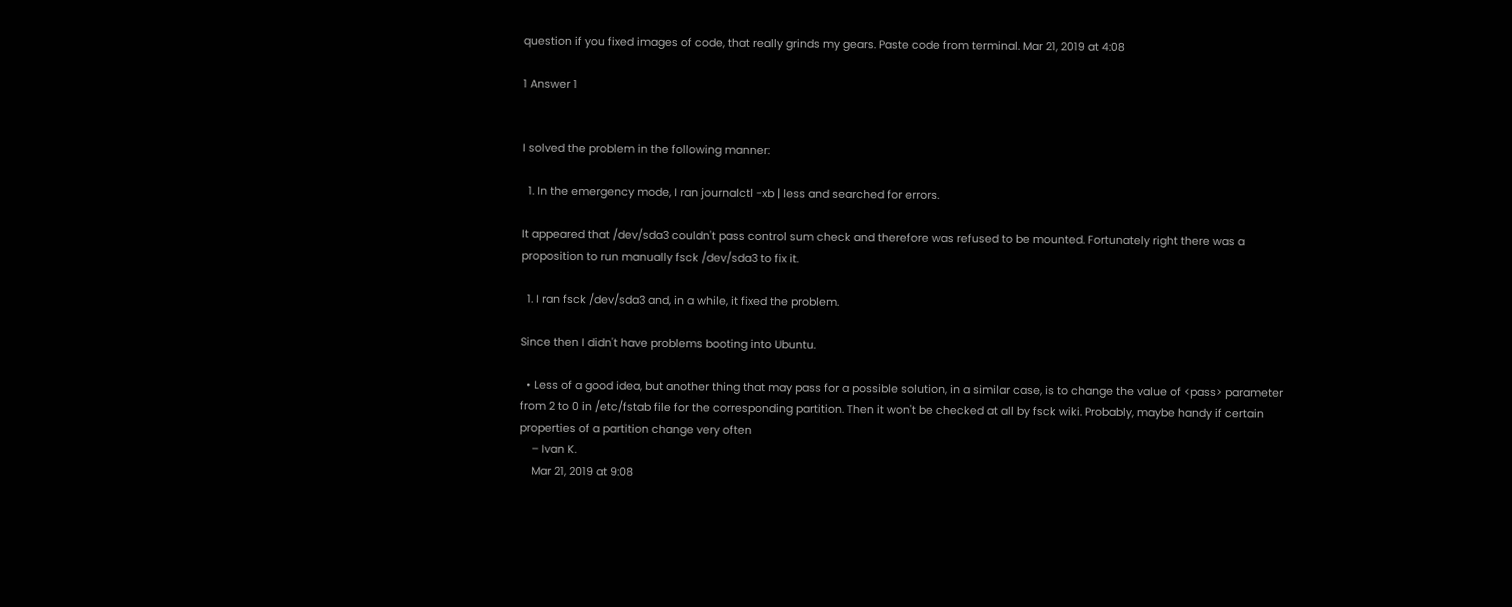question if you fixed images of code, that really grinds my gears. Paste code from terminal. Mar 21, 2019 at 4:08

1 Answer 1


I solved the problem in the following manner:

  1. In the emergency mode, I ran journalctl -xb | less and searched for errors.

It appeared that /dev/sda3 couldn't pass control sum check and therefore was refused to be mounted. Fortunately right there was a proposition to run manually fsck /dev/sda3 to fix it.

  1. I ran fsck /dev/sda3 and, in a while, it fixed the problem.

Since then I didn't have problems booting into Ubuntu.

  • Less of a good idea, but another thing that may pass for a possible solution, in a similar case, is to change the value of <pass> parameter from 2 to 0 in /etc/fstab file for the corresponding partition. Then it won't be checked at all by fsck wiki. Probably, maybe handy if certain properties of a partition change very often
    – Ivan K.
    Mar 21, 2019 at 9:08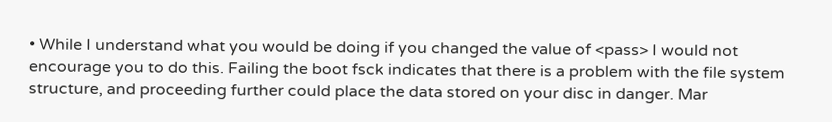• While I understand what you would be doing if you changed the value of <pass> I would not encourage you to do this. Failing the boot fsck indicates that there is a problem with the file system structure, and proceeding further could place the data stored on your disc in danger. Mar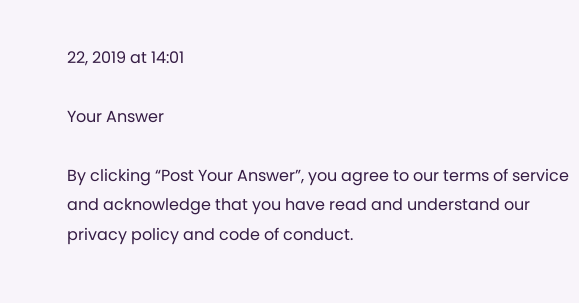22, 2019 at 14:01

Your Answer

By clicking “Post Your Answer”, you agree to our terms of service and acknowledge that you have read and understand our privacy policy and code of conduct.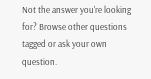Not the answer you're looking for? Browse other questions tagged or ask your own question.